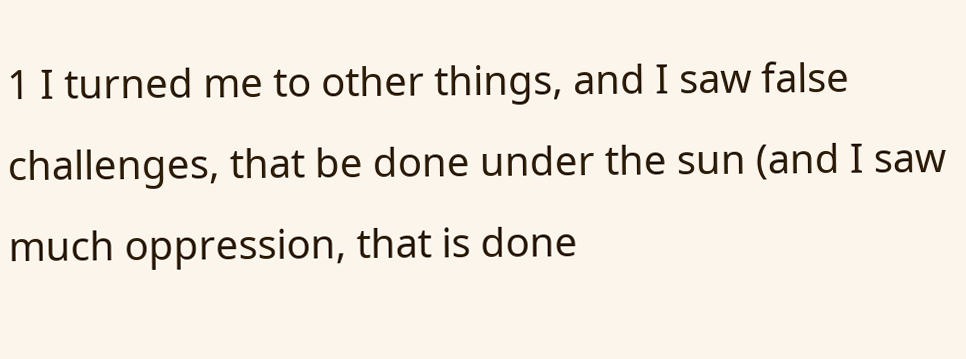1 I turned me to other things, and I saw false challenges, that be done under the sun (and I saw much oppression, that is done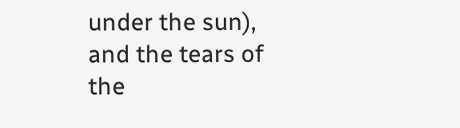under the sun), and the tears of the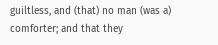guiltless, and (that) no man (was a) comforter; and that they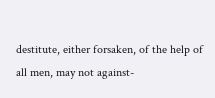destitute, either forsaken, of the help of all men, may not against-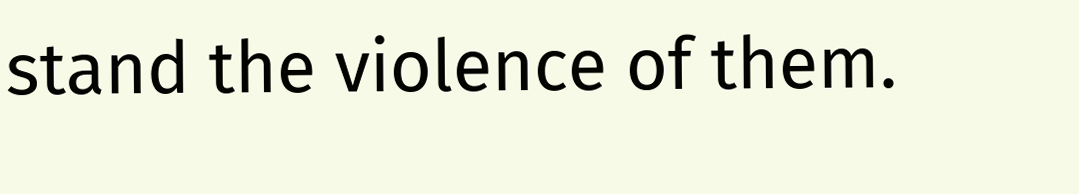stand the violence of them.